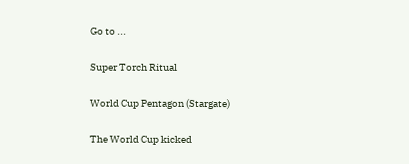Go to ...

Super Torch Ritual

World Cup Pentagon (Stargate)

The World Cup kicked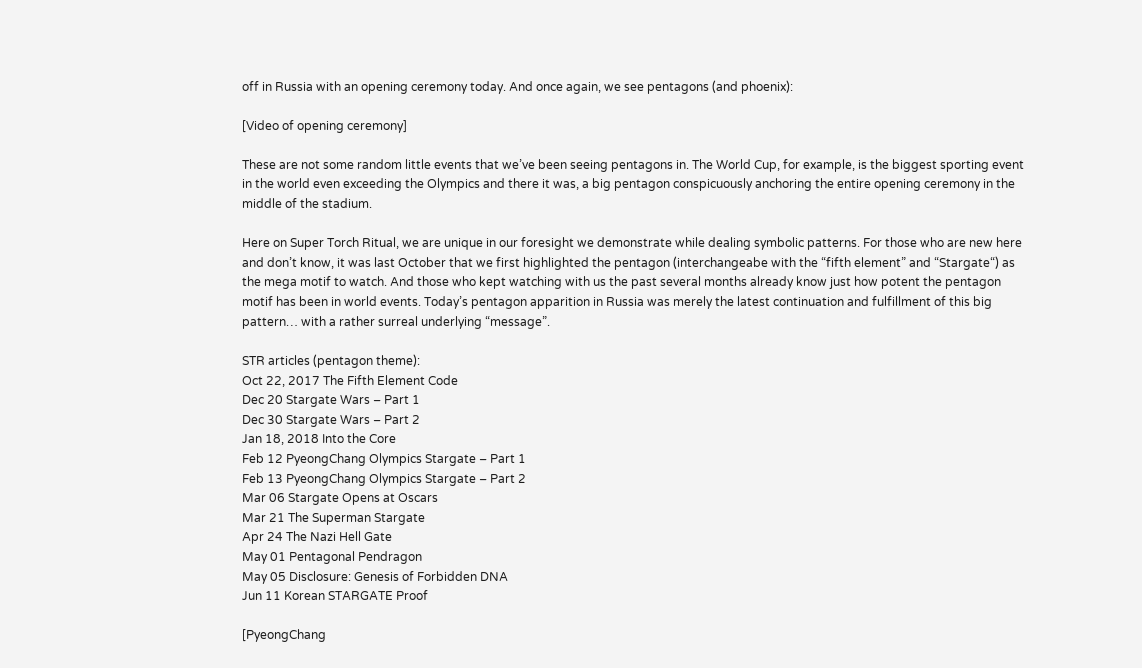off in Russia with an opening ceremony today. And once again, we see pentagons (and phoenix):

[Video of opening ceremony]

These are not some random little events that we’ve been seeing pentagons in. The World Cup, for example, is the biggest sporting event in the world even exceeding the Olympics and there it was, a big pentagon conspicuously anchoring the entire opening ceremony in the middle of the stadium.

Here on Super Torch Ritual, we are unique in our foresight we demonstrate while dealing symbolic patterns. For those who are new here and don’t know, it was last October that we first highlighted the pentagon (interchangeabe with the “fifth element” and “Stargate“) as the mega motif to watch. And those who kept watching with us the past several months already know just how potent the pentagon motif has been in world events. Today’s pentagon apparition in Russia was merely the latest continuation and fulfillment of this big pattern… with a rather surreal underlying “message”.

STR articles (pentagon theme):
Oct 22, 2017 The Fifth Element Code
Dec 20 Stargate Wars – Part 1
Dec 30 Stargate Wars – Part 2
Jan 18, 2018 Into the Core
Feb 12 PyeongChang Olympics Stargate – Part 1
Feb 13 PyeongChang Olympics Stargate – Part 2
Mar 06 Stargate Opens at Oscars
Mar 21 The Superman Stargate
Apr 24 The Nazi Hell Gate
May 01 Pentagonal Pendragon
May 05 Disclosure: Genesis of Forbidden DNA
Jun 11 Korean STARGATE Proof

[PyeongChang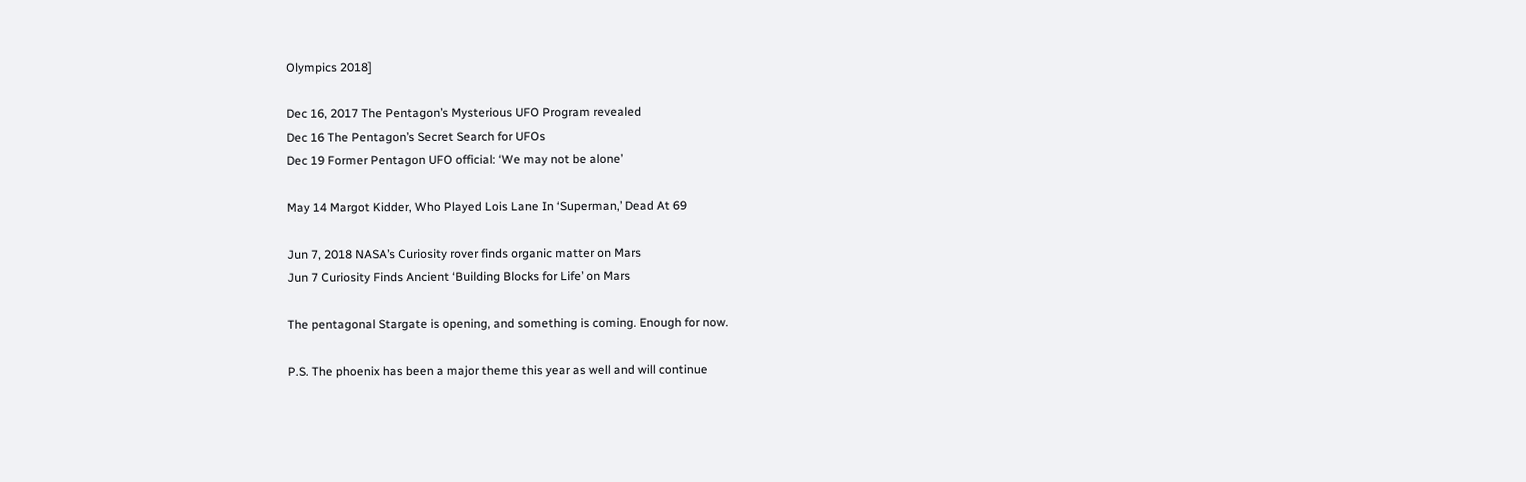Olympics 2018]

Dec 16, 2017 The Pentagon’s Mysterious UFO Program revealed
Dec 16 The Pentagon’s Secret Search for UFOs
Dec 19 Former Pentagon UFO official: ‘We may not be alone’

May 14 Margot Kidder, Who Played Lois Lane In ‘Superman,’ Dead At 69

Jun 7, 2018 NASA’s Curiosity rover finds organic matter on Mars
Jun 7 Curiosity Finds Ancient ‘Building Blocks for Life’ on Mars

The pentagonal Stargate is opening, and something is coming. Enough for now.

P.S. The phoenix has been a major theme this year as well and will continue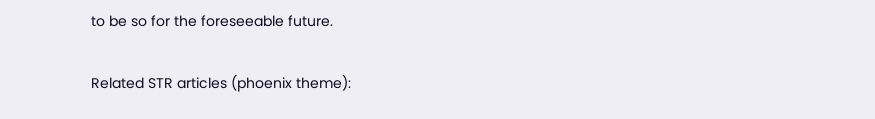to be so for the foreseeable future.

Related STR articles (phoenix theme):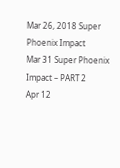Mar 26, 2018 Super Phoenix Impact
Mar 31 Super Phoenix Impact – PART 2
Apr 12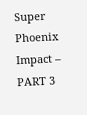Super Phoenix Impact – PART 3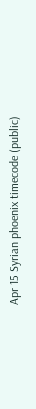Apr 15 Syrian phoenix timecode (public)